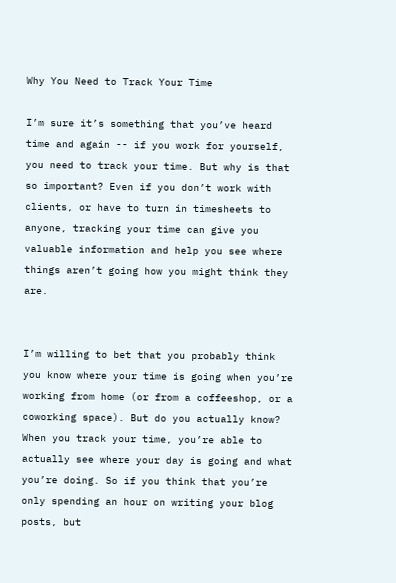Why You Need to Track Your Time

I’m sure it’s something that you’ve heard time and again -- if you work for yourself, you need to track your time. But why is that so important? Even if you don’t work with clients, or have to turn in timesheets to anyone, tracking your time can give you valuable information and help you see where things aren’t going how you might think they are.


I’m willing to bet that you probably think you know where your time is going when you’re working from home (or from a coffeeshop, or a coworking space). But do you actually know?
When you track your time, you’re able to actually see where your day is going and what you’re doing. So if you think that you’re only spending an hour on writing your blog posts, but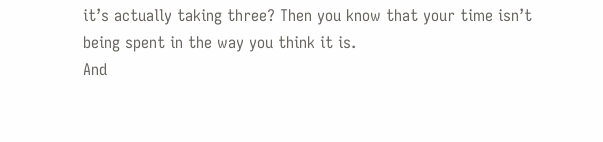it’s actually taking three? Then you know that your time isn’t being spent in the way you think it is.
And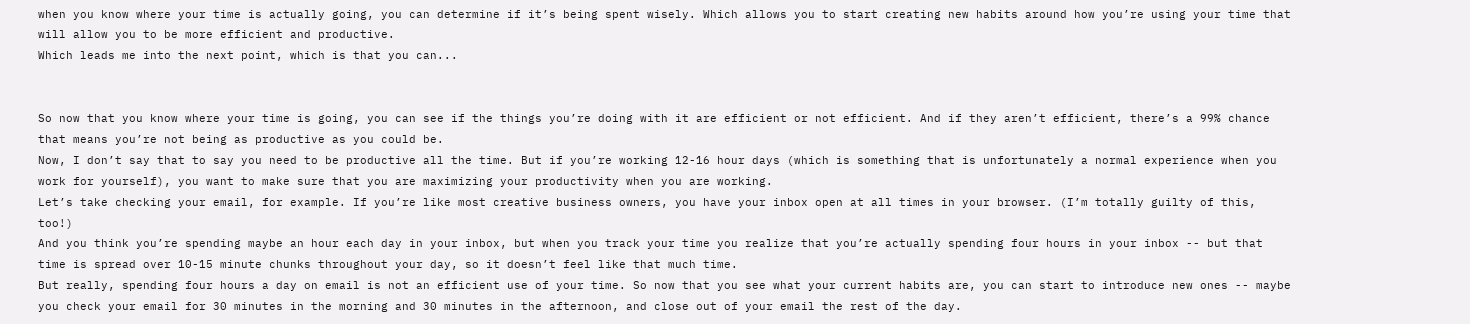when you know where your time is actually going, you can determine if it’s being spent wisely. Which allows you to start creating new habits around how you’re using your time that will allow you to be more efficient and productive.
Which leads me into the next point, which is that you can...


So now that you know where your time is going, you can see if the things you’re doing with it are efficient or not efficient. And if they aren’t efficient, there’s a 99% chance that means you’re not being as productive as you could be.
Now, I don’t say that to say you need to be productive all the time. But if you’re working 12-16 hour days (which is something that is unfortunately a normal experience when you work for yourself), you want to make sure that you are maximizing your productivity when you are working.
Let’s take checking your email, for example. If you’re like most creative business owners, you have your inbox open at all times in your browser. (I’m totally guilty of this, too!)
And you think you’re spending maybe an hour each day in your inbox, but when you track your time you realize that you’re actually spending four hours in your inbox -- but that time is spread over 10-15 minute chunks throughout your day, so it doesn’t feel like that much time.
But really, spending four hours a day on email is not an efficient use of your time. So now that you see what your current habits are, you can start to introduce new ones -- maybe you check your email for 30 minutes in the morning and 30 minutes in the afternoon, and close out of your email the rest of the day.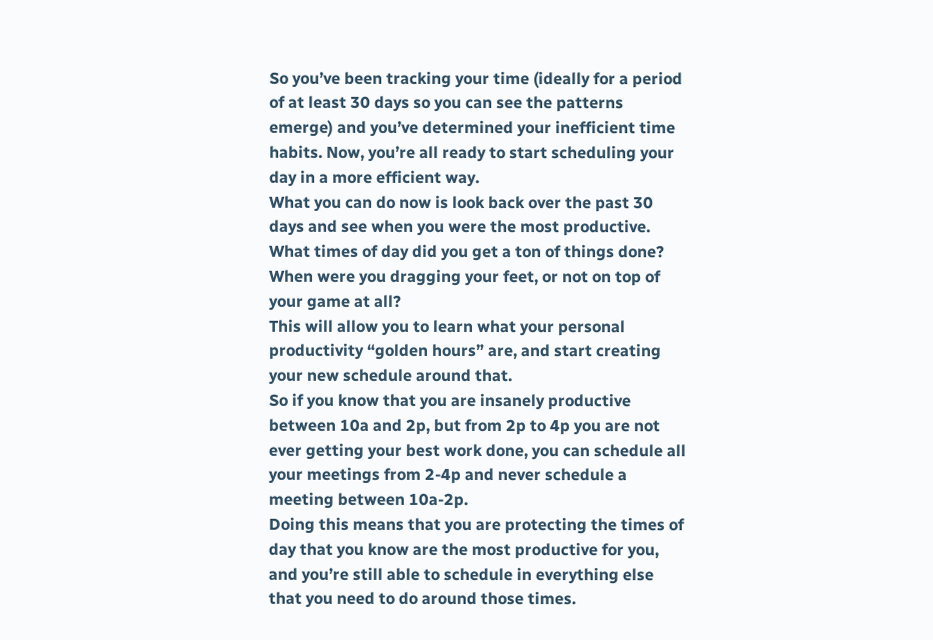So you’ve been tracking your time (ideally for a period of at least 30 days so you can see the patterns emerge) and you’ve determined your inefficient time habits. Now, you’re all ready to start scheduling your day in a more efficient way.
What you can do now is look back over the past 30 days and see when you were the most productive. What times of day did you get a ton of things done? When were you dragging your feet, or not on top of your game at all?
This will allow you to learn what your personal productivity “golden hours” are, and start creating your new schedule around that.
So if you know that you are insanely productive between 10a and 2p, but from 2p to 4p you are not ever getting your best work done, you can schedule all your meetings from 2-4p and never schedule a meeting between 10a-2p.
Doing this means that you are protecting the times of day that you know are the most productive for you, and you’re still able to schedule in everything else that you need to do around those times.